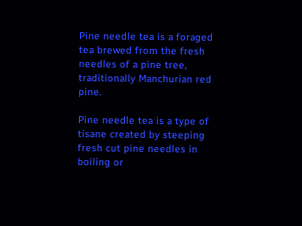Pine needle tea is a foraged tea brewed from the fresh needles of a pine tree, traditionally Manchurian red pine.

Pine needle tea is a type of tisane created by steeping fresh cut pine needles in boiling or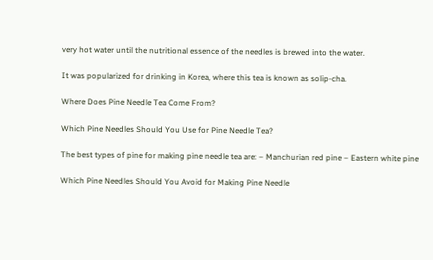very hot water until the nutritional essence of the needles is brewed into the water.

It was popularized for drinking in Korea, where this tea is known as solip-cha.

Where Does Pine Needle Tea Come From?

Which Pine Needles Should You Use for Pine Needle Tea?

The best types of pine for making pine needle tea are: – Manchurian red pine – Eastern white pine

Which Pine Needles Should You Avoid for Making Pine Needle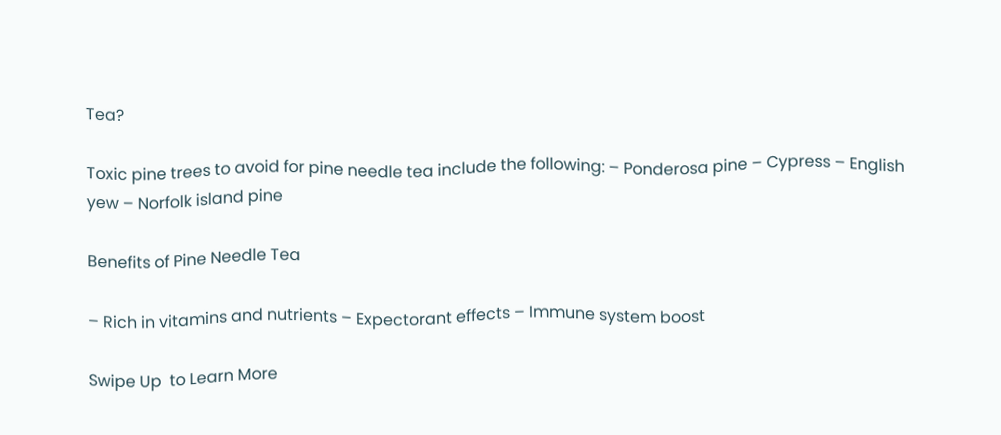Tea?

Toxic pine trees to avoid for pine needle tea include the following: – Ponderosa pine – Cypress – English yew – Norfolk island pine

Benefits of Pine Needle Tea

– Rich in vitamins and nutrients – Expectorant effects – Immune system boost

Swipe Up  to Learn More